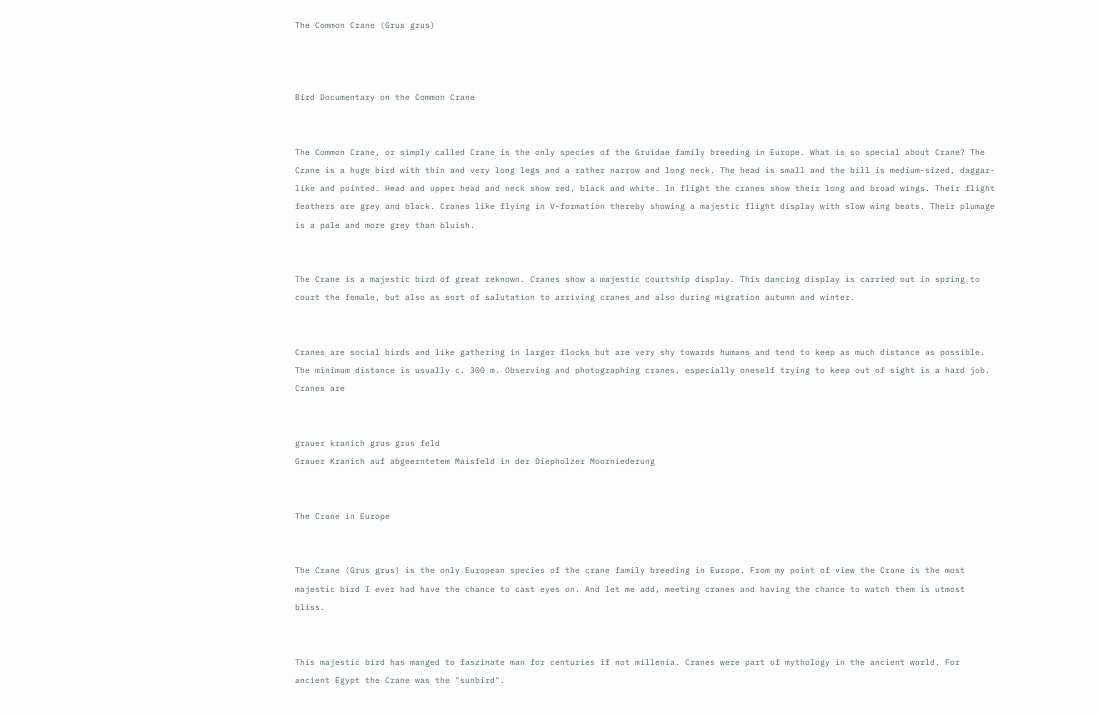The Common Crane (Grus grus)



Bird Documentary on the Common Crane


The Common Crane, or simply called Crane is the only species of the Gruidae family breeding in Europe. What is so special about Crane? The Crane is a huge bird with thin and very long legs and a rather narrow and long neck. The head is small and the bill is medium-sized, daggar-like and pointed. Head and upper head and neck show red, black and white. In flight the cranes show their long and broad wings. Their flight feathers are grey and black. Cranes like flying in V-formation thereby showing a majestic flight display with slow wing beats. Their plumage is a pale and more grey than bluish.


The Crane is a majestic bird of great reknown. Cranes show a majestic courtship display. This dancing display is carried out in spring to court the female, but also as sort of salutation to arriving cranes and also during migration autumn and winter.


Cranes are social birds and like gathering in larger flocks but are very shy towards humans and tend to keep as much distance as possible. The minimum distance is usually c. 300 m. Observing and photographing cranes, especially oneself trying to keep out of sight is a hard job. Cranes are


grauer kranich grus grus feld
Grauer Kranich auf abgeerntetem Maisfeld in der Diepholzer Moorniederung


The Crane in Europe


The Crane (Grus grus) is the only European species of the crane family breeding in Europe. From my point of view the Crane is the most majestic bird I ever had have the chance to cast eyes on. And let me add, meeting cranes and having the chance to watch them is utmost bliss.


This majestic bird has manged to faszinate man for centuries if not millenia. Cranes were part of mythology in the ancient world. For ancient Egypt the Crane was the "sunbird".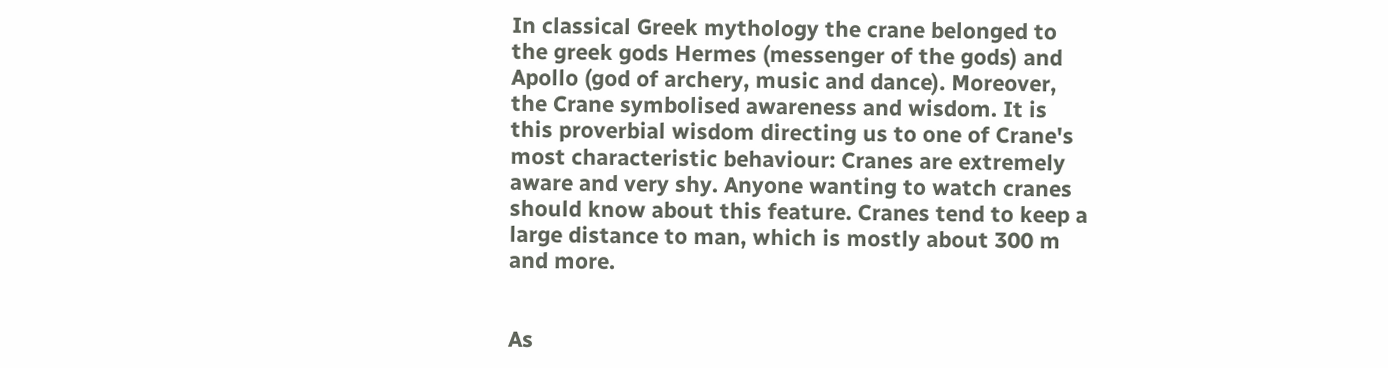In classical Greek mythology the crane belonged to the greek gods Hermes (messenger of the gods) and Apollo (god of archery, music and dance). Moreover, the Crane symbolised awareness and wisdom. It is this proverbial wisdom directing us to one of Crane's  most characteristic behaviour: Cranes are extremely aware and very shy. Anyone wanting to watch cranes should know about this feature. Cranes tend to keep a large distance to man, which is mostly about 300 m and more.


As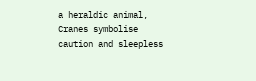a heraldic animal, Cranes symbolise caution and sleepless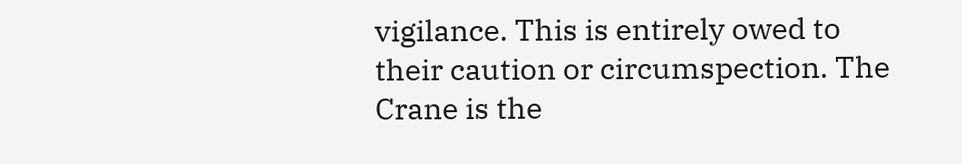vigilance. This is entirely owed to their caution or circumspection. The Crane is the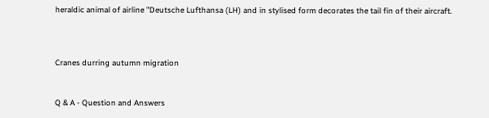heraldic animal of airline "Deutsche Lufthansa (LH) and in stylised form decorates the tail fin of their aircraft.



Cranes durring autumn migration


Q & A - Question and Answers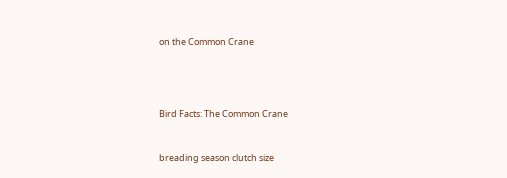on the Common Crane




Bird Facts: The Common Crane


breading season clutch size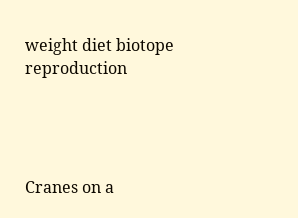weight diet biotope reproduction




Cranes on a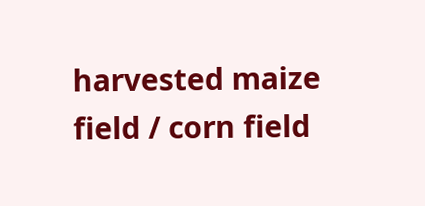harvested maize field / corn field